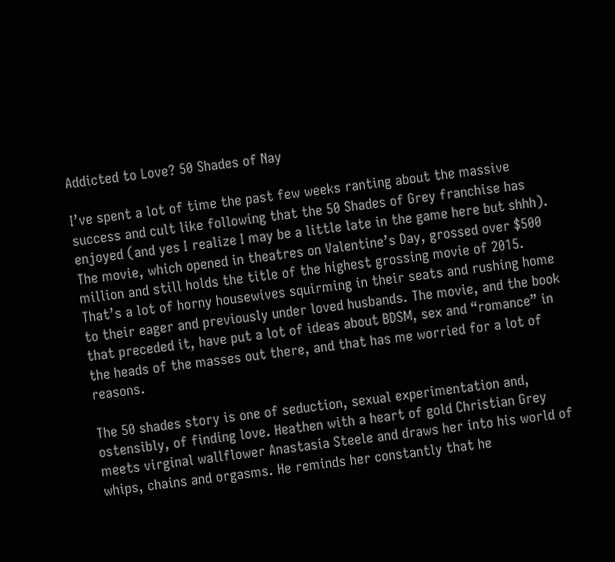Addicted to Love? 50 Shades of Nay

I’ve spent a lot of time the past few weeks ranting about the massive success and cult like following that the 50 Shades of Grey franchise has enjoyed (and yes I realize I may be a little late in the game here but shhh). The movie, which opened in theatres on Valentine’s Day, grossed over $500 million and still holds the title of the highest grossing movie of 2015. That’s a lot of horny housewives squirming in their seats and rushing home to their eager and previously under loved husbands. The movie, and the book that preceded it, have put a lot of ideas about BDSM, sex and “romance” in the heads of the masses out there, and that has me worried for a lot of reasons.

The 50 shades story is one of seduction, sexual experimentation and, ostensibly, of finding love. Heathen with a heart of gold Christian Grey meets virginal wallflower Anastasia Steele and draws her into his world of whips, chains and orgasms. He reminds her constantly that he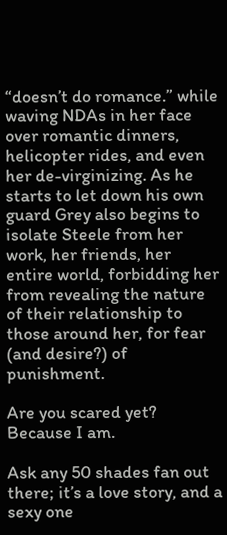“doesn’t do romance.” while waving NDAs in her face over romantic dinners, helicopter rides, and even her de-virginizing. As he starts to let down his own guard Grey also begins to isolate Steele from her work, her friends, her entire world, forbidding her from revealing the nature of their relationship to those around her, for fear (and desire?) of punishment.

Are you scared yet? Because I am.

Ask any 50 shades fan out there; it’s a love story, and a sexy one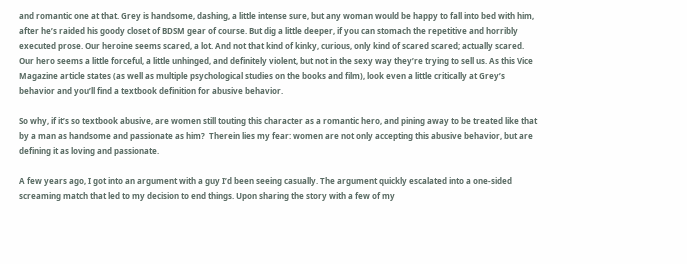and romantic one at that. Grey is handsome, dashing, a little intense sure, but any woman would be happy to fall into bed with him, after he’s raided his goody closet of BDSM gear of course. But dig a little deeper, if you can stomach the repetitive and horribly executed prose. Our heroine seems scared, a lot. And not that kind of kinky, curious, only kind of scared scared; actually scared. Our hero seems a little forceful, a little unhinged, and definitely violent, but not in the sexy way they’re trying to sell us. As this Vice Magazine article states (as well as multiple psychological studies on the books and film), look even a little critically at Grey’s behavior and you’ll find a textbook definition for abusive behavior.

So why, if it’s so textbook abusive, are women still touting this character as a romantic hero, and pining away to be treated like that by a man as handsome and passionate as him?  Therein lies my fear: women are not only accepting this abusive behavior, but are defining it as loving and passionate.

A few years ago, I got into an argument with a guy I’d been seeing casually. The argument quickly escalated into a one-sided screaming match that led to my decision to end things. Upon sharing the story with a few of my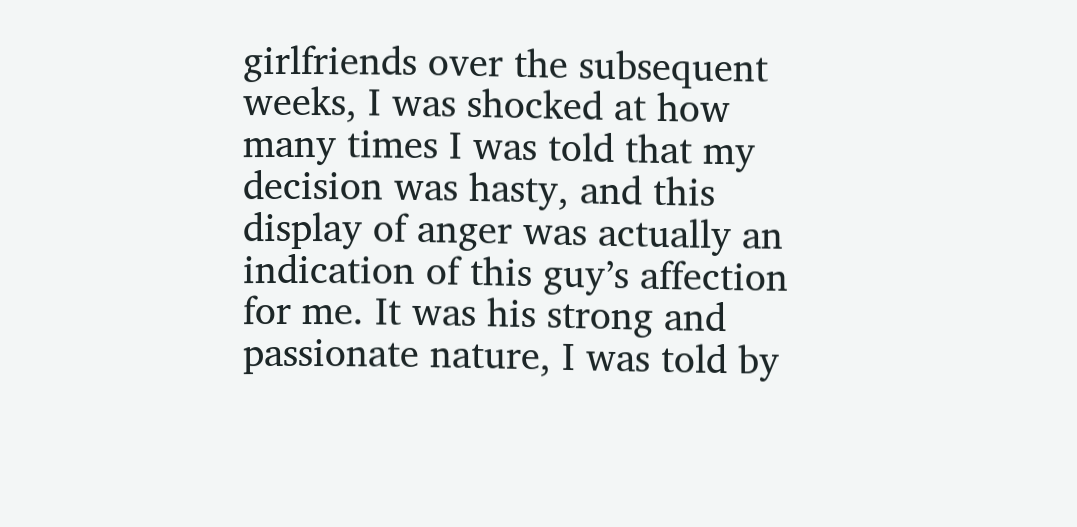girlfriends over the subsequent weeks, I was shocked at how many times I was told that my decision was hasty, and this display of anger was actually an indication of this guy’s affection for me. It was his strong and passionate nature, I was told by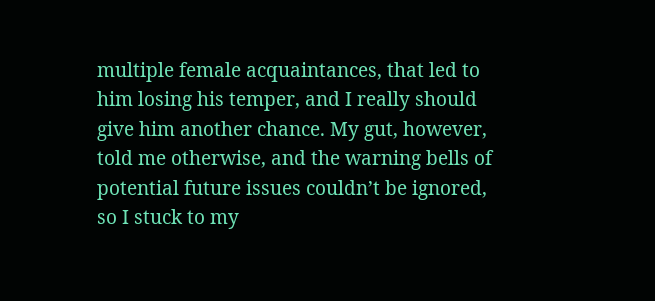multiple female acquaintances, that led to him losing his temper, and I really should give him another chance. My gut, however, told me otherwise, and the warning bells of potential future issues couldn’t be ignored, so I stuck to my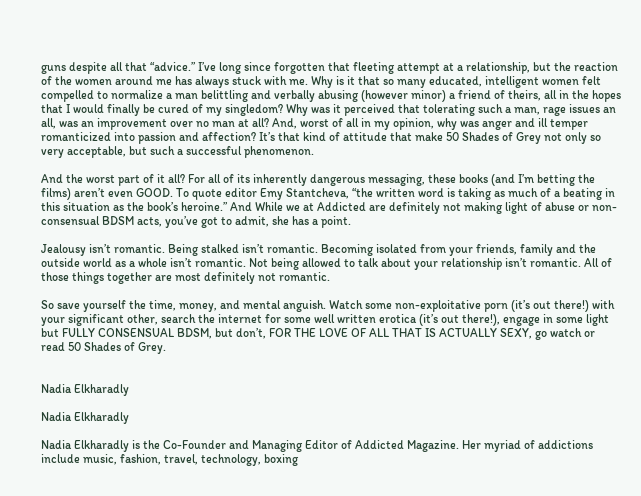guns despite all that “advice.” I’ve long since forgotten that fleeting attempt at a relationship, but the reaction of the women around me has always stuck with me. Why is it that so many educated, intelligent women felt compelled to normalize a man belittling and verbally abusing (however minor) a friend of theirs, all in the hopes that I would finally be cured of my singledom? Why was it perceived that tolerating such a man, rage issues an all, was an improvement over no man at all? And, worst of all in my opinion, why was anger and ill temper romanticized into passion and affection? It’s that kind of attitude that make 50 Shades of Grey not only so very acceptable, but such a successful phenomenon.

And the worst part of it all? For all of its inherently dangerous messaging, these books (and I’m betting the films) aren’t even GOOD. To quote editor Emy Stantcheva, “the written word is taking as much of a beating in this situation as the book’s heroine.” And While we at Addicted are definitely not making light of abuse or non-consensual BDSM acts, you’ve got to admit, she has a point.

Jealousy isn’t romantic. Being stalked isn’t romantic. Becoming isolated from your friends, family and the outside world as a whole isn’t romantic. Not being allowed to talk about your relationship isn’t romantic. All of those things together are most definitely not romantic.

So save yourself the time, money, and mental anguish. Watch some non-exploitative porn (it’s out there!) with your significant other, search the internet for some well written erotica (it’s out there!), engage in some light but FULLY CONSENSUAL BDSM, but don’t, FOR THE LOVE OF ALL THAT IS ACTUALLY SEXY, go watch or read 50 Shades of Grey.


Nadia Elkharadly

Nadia Elkharadly

Nadia Elkharadly is the Co-Founder and Managing Editor of Addicted Magazine. Her myriad of addictions include music, fashion, travel, technology, boxing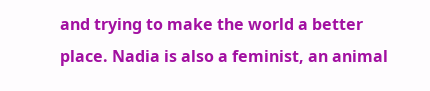and trying to make the world a better place. Nadia is also a feminist, an animal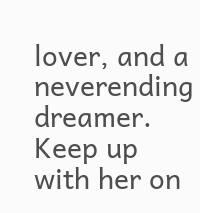lover, and a neverending dreamer. Keep up with her on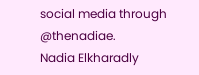social media through @thenadiae.
Nadia Elkharadly